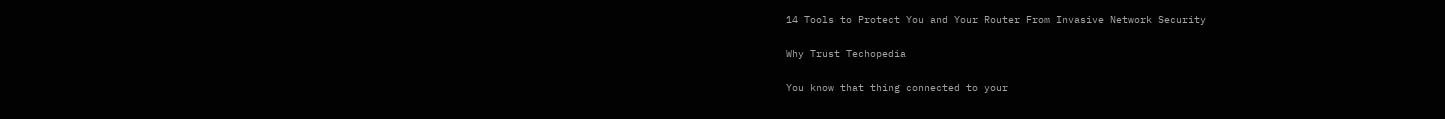14 Tools to Protect You and Your Router From Invasive Network Security

Why Trust Techopedia

You know that thing connected to your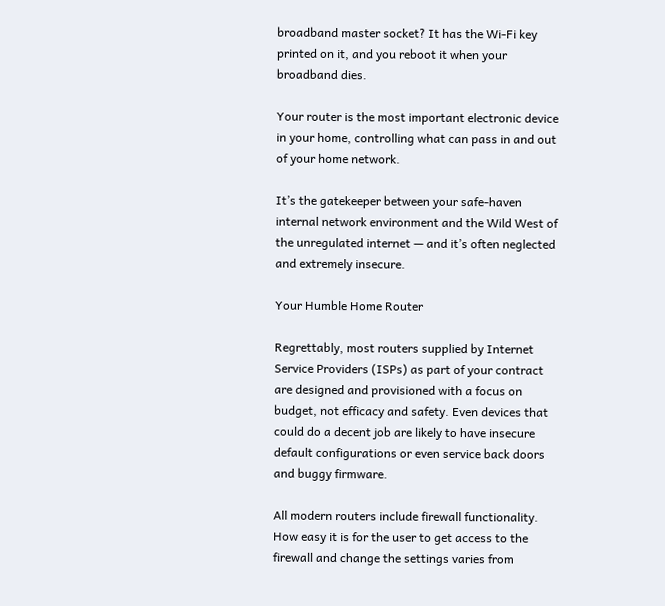broadband master socket? It has the Wi-Fi key printed on it, and you reboot it when your broadband dies.

Your router is the most important electronic device in your home, controlling what can pass in and out of your home network.

It’s the gatekeeper between your safe-haven internal network environment and the Wild West of the unregulated internet — and it’s often neglected and extremely insecure.

Your Humble Home Router

Regrettably, most routers supplied by Internet Service Providers (ISPs) as part of your contract are designed and provisioned with a focus on budget, not efficacy and safety. Even devices that could do a decent job are likely to have insecure default configurations or even service back doors and buggy firmware.

All modern routers include firewall functionality. How easy it is for the user to get access to the firewall and change the settings varies from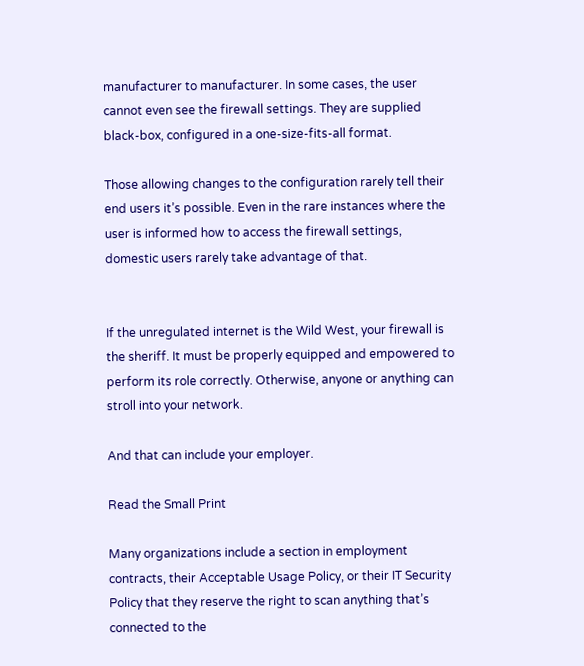manufacturer to manufacturer. In some cases, the user cannot even see the firewall settings. They are supplied black-box, configured in a one-size-fits-all format.

Those allowing changes to the configuration rarely tell their end users it’s possible. Even in the rare instances where the user is informed how to access the firewall settings, domestic users rarely take advantage of that.


If the unregulated internet is the Wild West, your firewall is the sheriff. It must be properly equipped and empowered to perform its role correctly. Otherwise, anyone or anything can stroll into your network.

And that can include your employer.

Read the Small Print

Many organizations include a section in employment contracts, their Acceptable Usage Policy, or their IT Security Policy that they reserve the right to scan anything that’s connected to the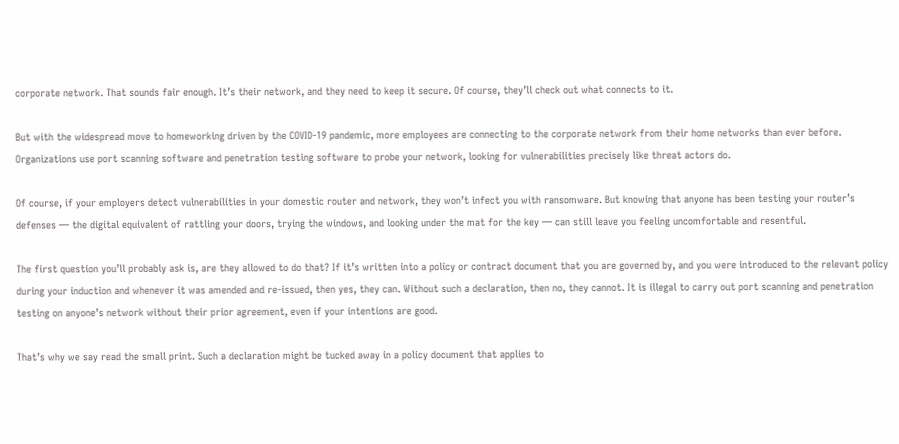corporate network. That sounds fair enough. It’s their network, and they need to keep it secure. Of course, they’ll check out what connects to it.

But with the widespread move to homeworking driven by the COVID-19 pandemic, more employees are connecting to the corporate network from their home networks than ever before. Organizations use port scanning software and penetration testing software to probe your network, looking for vulnerabilities precisely like threat actors do.

Of course, if your employers detect vulnerabilities in your domestic router and network, they won’t infect you with ransomware. But knowing that anyone has been testing your router’s defenses — the digital equivalent of rattling your doors, trying the windows, and looking under the mat for the key — can still leave you feeling uncomfortable and resentful.

The first question you’ll probably ask is, are they allowed to do that? If it’s written into a policy or contract document that you are governed by, and you were introduced to the relevant policy during your induction and whenever it was amended and re-issued, then yes, they can. Without such a declaration, then no, they cannot. It is illegal to carry out port scanning and penetration testing on anyone’s network without their prior agreement, even if your intentions are good.

That’s why we say read the small print. Such a declaration might be tucked away in a policy document that applies to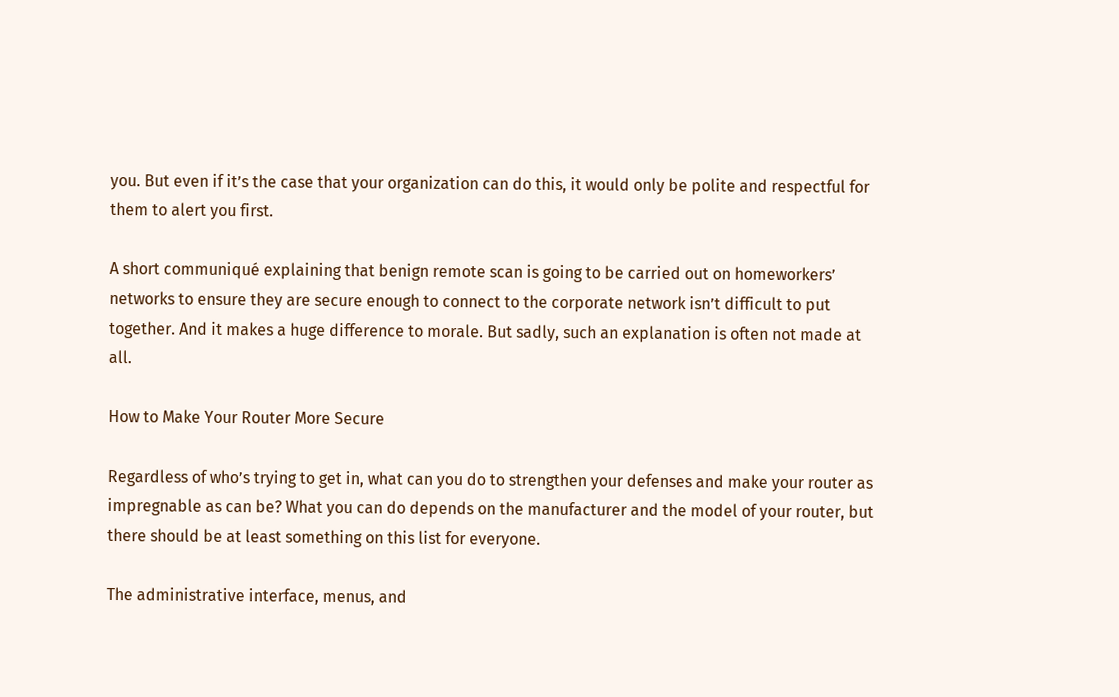you. But even if it’s the case that your organization can do this, it would only be polite and respectful for them to alert you first.

A short communiqué explaining that benign remote scan is going to be carried out on homeworkers’ networks to ensure they are secure enough to connect to the corporate network isn’t difficult to put together. And it makes a huge difference to morale. But sadly, such an explanation is often not made at all.

How to Make Your Router More Secure

Regardless of who’s trying to get in, what can you do to strengthen your defenses and make your router as impregnable as can be? What you can do depends on the manufacturer and the model of your router, but there should be at least something on this list for everyone.

The administrative interface, menus, and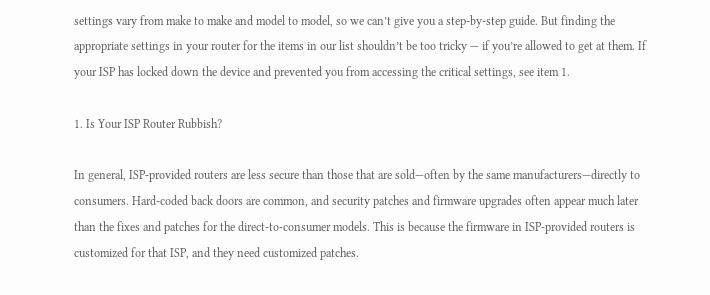settings vary from make to make and model to model, so we can’t give you a step-by-step guide. But finding the appropriate settings in your router for the items in our list shouldn’t be too tricky — if you’re allowed to get at them. If your ISP has locked down the device and prevented you from accessing the critical settings, see item 1.

1. Is Your ISP Router Rubbish?

In general, ISP-provided routers are less secure than those that are sold—often by the same manufacturers—directly to consumers. Hard-coded back doors are common, and security patches and firmware upgrades often appear much later than the fixes and patches for the direct-to-consumer models. This is because the firmware in ISP-provided routers is customized for that ISP, and they need customized patches.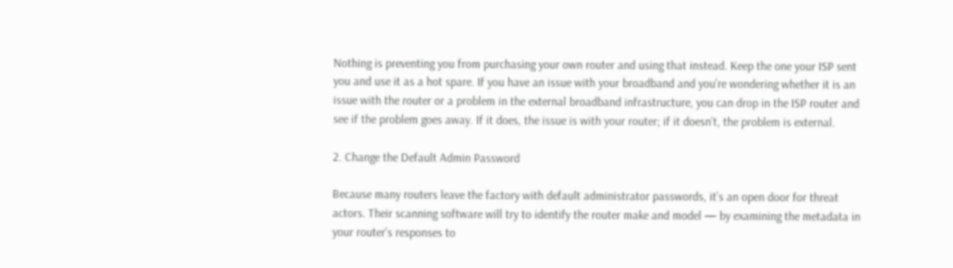Nothing is preventing you from purchasing your own router and using that instead. Keep the one your ISP sent you and use it as a hot spare. If you have an issue with your broadband and you’re wondering whether it is an issue with the router or a problem in the external broadband infrastructure, you can drop in the ISP router and see if the problem goes away. If it does, the issue is with your router; if it doesn’t, the problem is external.

2. Change the Default Admin Password

Because many routers leave the factory with default administrator passwords, it’s an open door for threat actors. Their scanning software will try to identify the router make and model — by examining the metadata in your router’s responses to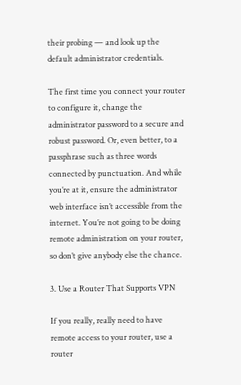their probing — and look up the default administrator credentials.

The first time you connect your router to configure it, change the administrator password to a secure and robust password. Or, even better, to a passphrase such as three words connected by punctuation. And while you’re at it, ensure the administrator web interface isn’t accessible from the internet. You’re not going to be doing remote administration on your router, so don’t give anybody else the chance.

3. Use a Router That Supports VPN

If you really, really need to have remote access to your router, use a router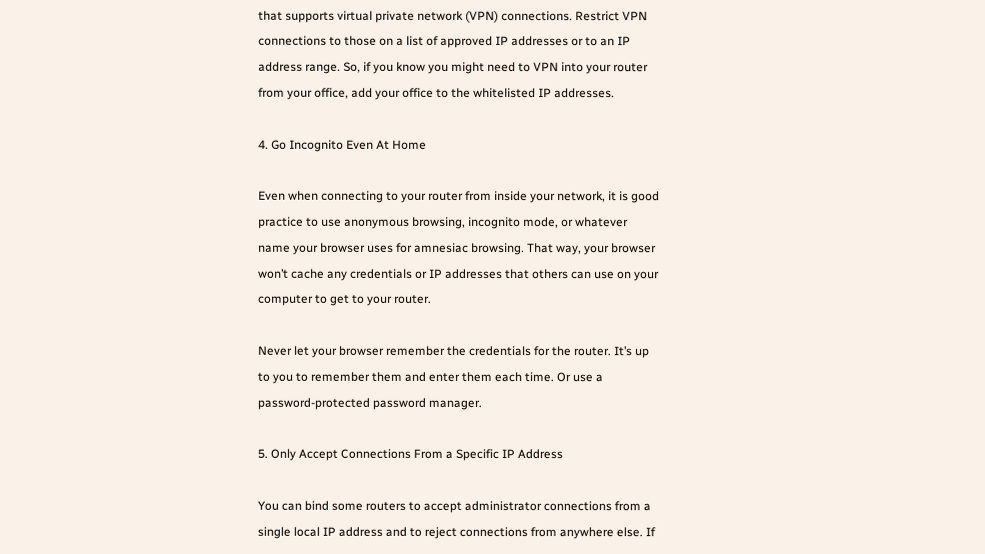that supports virtual private network (VPN) connections. Restrict VPN connections to those on a list of approved IP addresses or to an IP address range. So, if you know you might need to VPN into your router from your office, add your office to the whitelisted IP addresses.

4. Go Incognito Even At Home

Even when connecting to your router from inside your network, it is good practice to use anonymous browsing, incognito mode, or whatever name your browser uses for amnesiac browsing. That way, your browser won’t cache any credentials or IP addresses that others can use on your computer to get to your router.

Never let your browser remember the credentials for the router. It’s up to you to remember them and enter them each time. Or use a password-protected password manager.

5. Only Accept Connections From a Specific IP Address

You can bind some routers to accept administrator connections from a single local IP address and to reject connections from anywhere else. If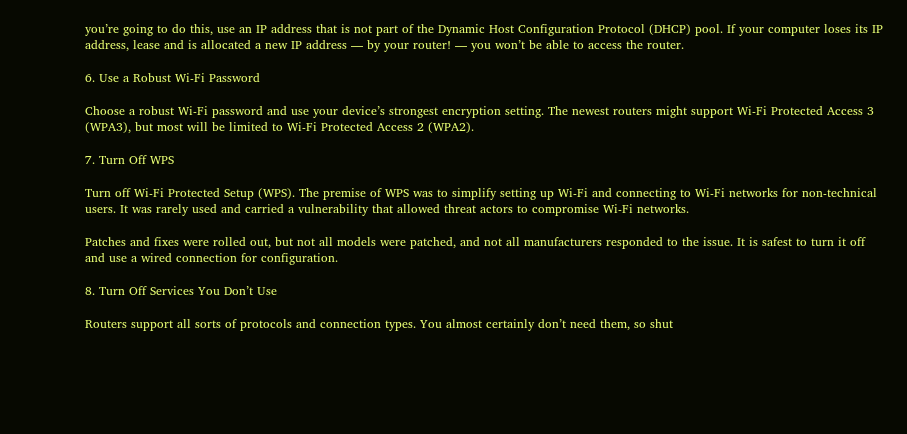you’re going to do this, use an IP address that is not part of the Dynamic Host Configuration Protocol (DHCP) pool. If your computer loses its IP address, lease and is allocated a new IP address — by your router! — you won’t be able to access the router.

6. Use a Robust Wi-Fi Password

Choose a robust Wi-Fi password and use your device’s strongest encryption setting. The newest routers might support Wi-Fi Protected Access 3 (WPA3), but most will be limited to Wi-Fi Protected Access 2 (WPA2).

7. Turn Off WPS

Turn off Wi-Fi Protected Setup (WPS). The premise of WPS was to simplify setting up Wi-Fi and connecting to Wi-Fi networks for non-technical users. It was rarely used and carried a vulnerability that allowed threat actors to compromise Wi-Fi networks.

Patches and fixes were rolled out, but not all models were patched, and not all manufacturers responded to the issue. It is safest to turn it off and use a wired connection for configuration.

8. Turn Off Services You Don’t Use

Routers support all sorts of protocols and connection types. You almost certainly don’t need them, so shut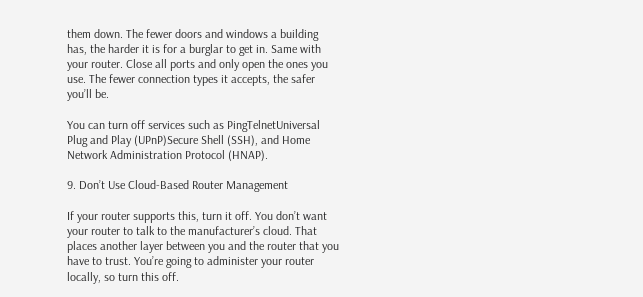them down. The fewer doors and windows a building has, the harder it is for a burglar to get in. Same with your router. Close all ports and only open the ones you use. The fewer connection types it accepts, the safer you’ll be.

You can turn off services such as PingTelnetUniversal Plug and Play (UPnP)Secure Shell (SSH), and Home Network Administration Protocol (HNAP).

9. Don’t Use Cloud-Based Router Management

If your router supports this, turn it off. You don’t want your router to talk to the manufacturer’s cloud. That places another layer between you and the router that you have to trust. You’re going to administer your router locally, so turn this off.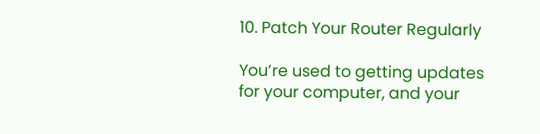10. Patch Your Router Regularly

You’re used to getting updates for your computer, and your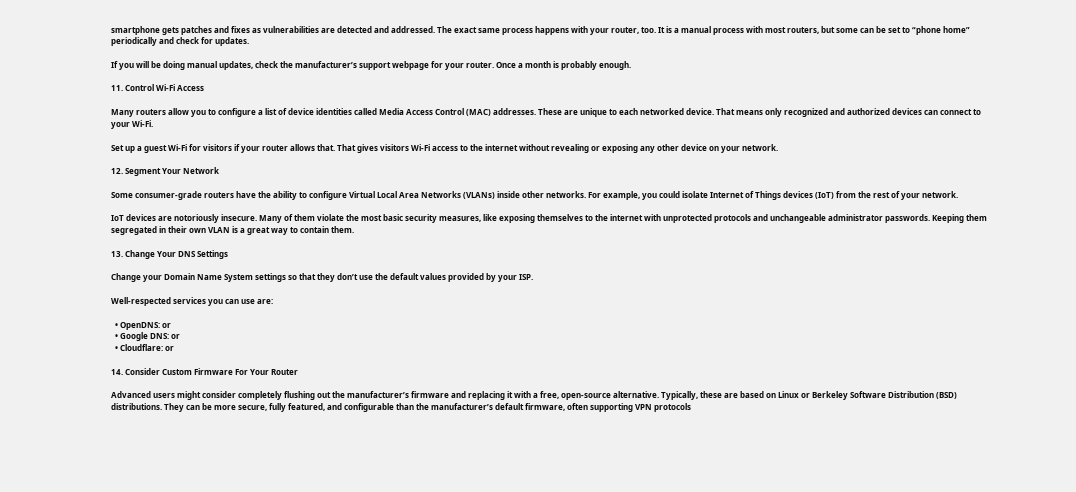smartphone gets patches and fixes as vulnerabilities are detected and addressed. The exact same process happens with your router, too. It is a manual process with most routers, but some can be set to “phone home” periodically and check for updates.

If you will be doing manual updates, check the manufacturer’s support webpage for your router. Once a month is probably enough.

11. Control Wi-Fi Access

Many routers allow you to configure a list of device identities called Media Access Control (MAC) addresses. These are unique to each networked device. That means only recognized and authorized devices can connect to your Wi-Fi.

Set up a guest Wi-Fi for visitors if your router allows that. That gives visitors Wi-Fi access to the internet without revealing or exposing any other device on your network.

12. Segment Your Network

Some consumer-grade routers have the ability to configure Virtual Local Area Networks (VLANs) inside other networks. For example, you could isolate Internet of Things devices (IoT) from the rest of your network.

IoT devices are notoriously insecure. Many of them violate the most basic security measures, like exposing themselves to the internet with unprotected protocols and unchangeable administrator passwords. Keeping them segregated in their own VLAN is a great way to contain them.

13. Change Your DNS Settings

Change your Domain Name System settings so that they don’t use the default values provided by your ISP.

Well-respected services you can use are:

  • OpenDNS: or
  • Google DNS: or
  • Cloudflare: or

14. Consider Custom Firmware For Your Router

Advanced users might consider completely flushing out the manufacturer’s firmware and replacing it with a free, open-source alternative. Typically, these are based on Linux or Berkeley Software Distribution (BSD) distributions. They can be more secure, fully featured, and configurable than the manufacturer’s default firmware, often supporting VPN protocols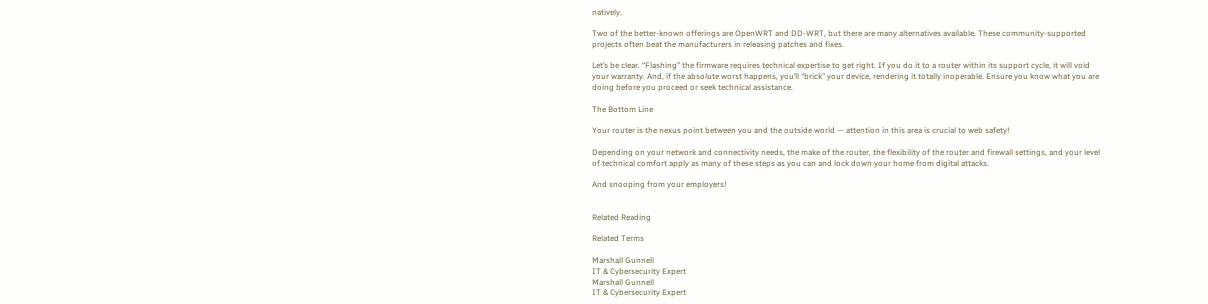natively.

Two of the better-known offerings are OpenWRT and DD-WRT, but there are many alternatives available. These community-supported projects often beat the manufacturers in releasing patches and fixes.

Let’s be clear. “Flashing” the firmware requires technical expertise to get right. If you do it to a router within its support cycle, it will void your warranty. And, if the absolute worst happens, you’ll “brick” your device, rendering it totally inoperable. Ensure you know what you are doing before you proceed or seek technical assistance.

The Bottom Line

Your router is the nexus point between you and the outside world — attention in this area is crucial to web safety!

Depending on your network and connectivity needs, the make of the router, the flexibility of the router and firewall settings, and your level of technical comfort apply as many of these steps as you can and lock down your home from digital attacks.

And snooping from your employers!


Related Reading

Related Terms

Marshall Gunnell
IT & Cybersecurity Expert
Marshall Gunnell
IT & Cybersecurity Expert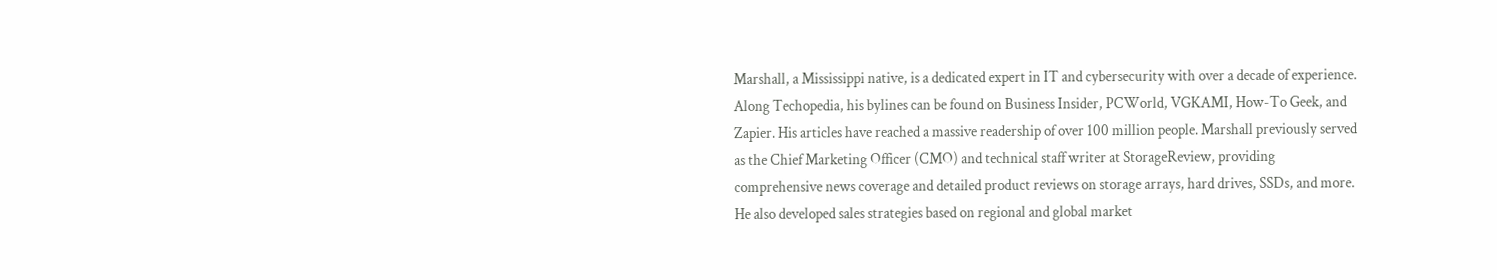Marshall, a Mississippi native, is a dedicated expert in IT and cybersecurity with over a decade of experience. Along Techopedia, his bylines can be found on Business Insider, PCWorld, VGKAMI, How-To Geek, and Zapier. His articles have reached a massive readership of over 100 million people. Marshall previously served as the Chief Marketing Officer (CMO) and technical staff writer at StorageReview, providing comprehensive news coverage and detailed product reviews on storage arrays, hard drives, SSDs, and more. He also developed sales strategies based on regional and global market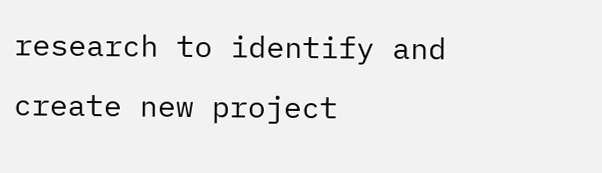research to identify and create new project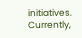initiatives.  Currently,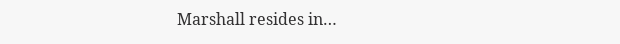Marshall resides in…